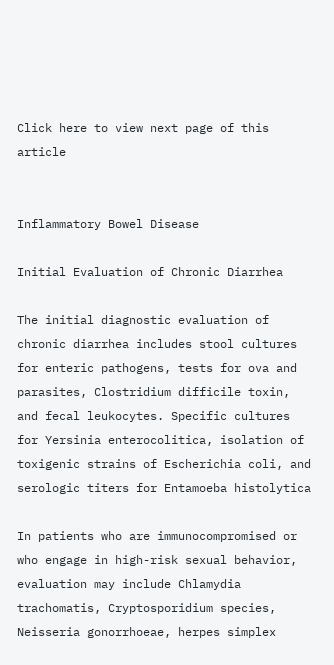Click here to view next page of this article


Inflammatory Bowel Disease

Initial Evaluation of Chronic Diarrhea

The initial diagnostic evaluation of chronic diarrhea includes stool cultures for enteric pathogens, tests for ova and parasites, Clostridium difficile toxin, and fecal leukocytes. Specific cultures for Yersinia enterocolitica, isolation of toxigenic strains of Escherichia coli, and serologic titers for Entamoeba histolytica

In patients who are immunocompromised or who engage in high-risk sexual behavior, evaluation may include Chlamydia trachomatis, Cryptosporidium species, Neisseria gonorrhoeae, herpes simplex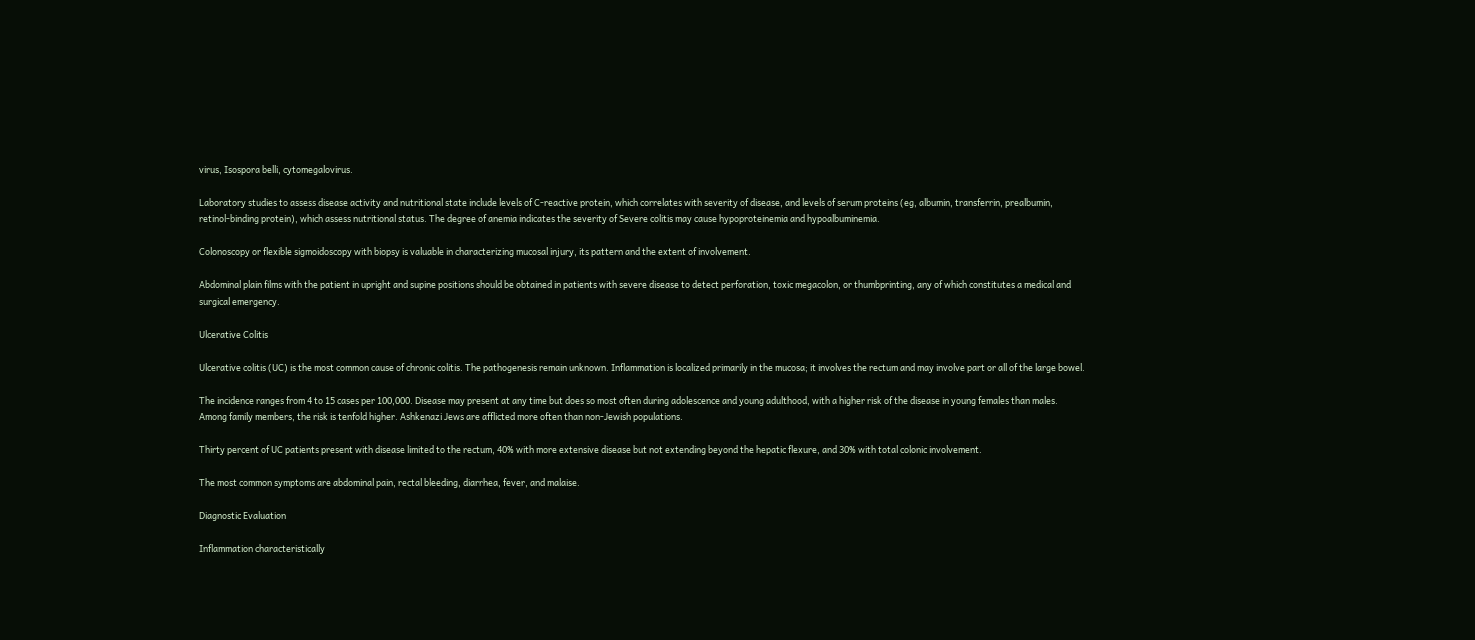virus, Isospora belli, cytomegalovirus.

Laboratory studies to assess disease activity and nutritional state include levels of C-reactive protein, which correlates with severity of disease, and levels of serum proteins (eg, albumin, transferrin, prealbumin, retinol-binding protein), which assess nutritional status. The degree of anemia indicates the severity of Severe colitis may cause hypoproteinemia and hypoalbuminemia.

Colonoscopy or flexible sigmoidoscopy with biopsy is valuable in characterizing mucosal injury, its pattern and the extent of involvement.

Abdominal plain films with the patient in upright and supine positions should be obtained in patients with severe disease to detect perforation, toxic megacolon, or thumbprinting, any of which constitutes a medical and surgical emergency.

Ulcerative Colitis

Ulcerative colitis (UC) is the most common cause of chronic colitis. The pathogenesis remain unknown. Inflammation is localized primarily in the mucosa; it involves the rectum and may involve part or all of the large bowel.

The incidence ranges from 4 to 15 cases per 100,000. Disease may present at any time but does so most often during adolescence and young adulthood, with a higher risk of the disease in young females than males. Among family members, the risk is tenfold higher. Ashkenazi Jews are afflicted more often than non-Jewish populations.

Thirty percent of UC patients present with disease limited to the rectum, 40% with more extensive disease but not extending beyond the hepatic flexure, and 30% with total colonic involvement.

The most common symptoms are abdominal pain, rectal bleeding, diarrhea, fever, and malaise.

Diagnostic Evaluation

Inflammation characteristically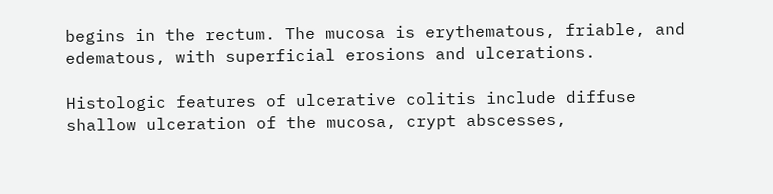begins in the rectum. The mucosa is erythematous, friable, and edematous, with superficial erosions and ulcerations.

Histologic features of ulcerative colitis include diffuse shallow ulceration of the mucosa, crypt abscesses,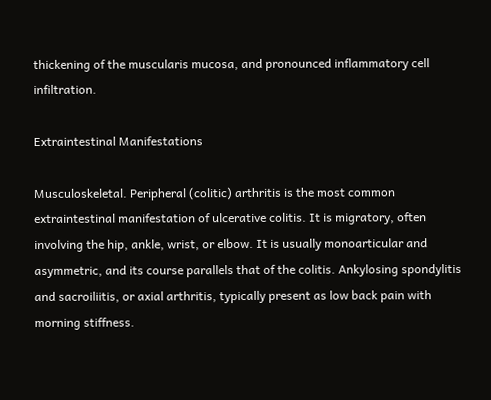thickening of the muscularis mucosa, and pronounced inflammatory cell infiltration.

Extraintestinal Manifestations

Musculoskeletal. Peripheral (colitic) arthritis is the most common extraintestinal manifestation of ulcerative colitis. It is migratory, often involving the hip, ankle, wrist, or elbow. It is usually monoarticular and asymmetric, and its course parallels that of the colitis. Ankylosing spondylitis and sacroiliitis, or axial arthritis, typically present as low back pain with morning stiffness.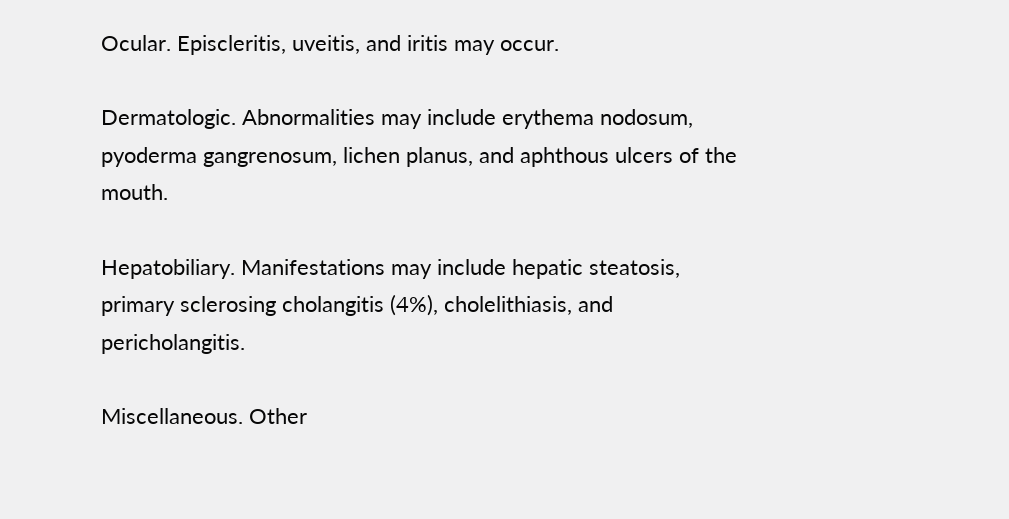Ocular. Episcleritis, uveitis, and iritis may occur.

Dermatologic. Abnormalities may include erythema nodosum, pyoderma gangrenosum, lichen planus, and aphthous ulcers of the mouth.

Hepatobiliary. Manifestations may include hepatic steatosis, primary sclerosing cholangitis (4%), cholelithiasis, and pericholangitis.

Miscellaneous. Other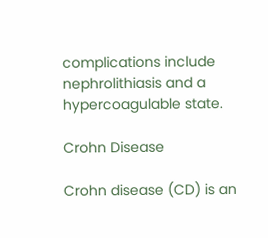complications include nephrolithiasis and a hypercoagulable state.

Crohn Disease

Crohn disease (CD) is an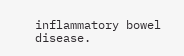inflammatory bowel disease.